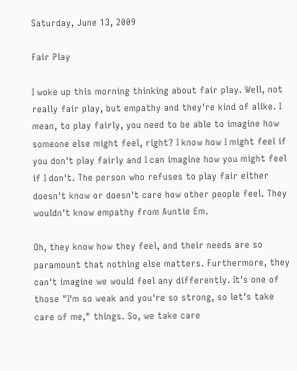Saturday, June 13, 2009

Fair Play

I woke up this morning thinking about fair play. Well, not really fair play, but empathy and they're kind of alike. I mean, to play fairly, you need to be able to imagine how someone else might feel, right? I know how I might feel if you don't play fairly and I can imagine how you might feel if I don't. The person who refuses to play fair either doesn't know or doesn't care how other people feel. They wouldn't know empathy from Auntie Em.

Oh, they know how they feel, and their needs are so paramount that nothing else matters. Furthermore, they can't imagine we would feel any differently. It's one of those "I'm so weak and you're so strong, so let's take care of me," things. So, we take care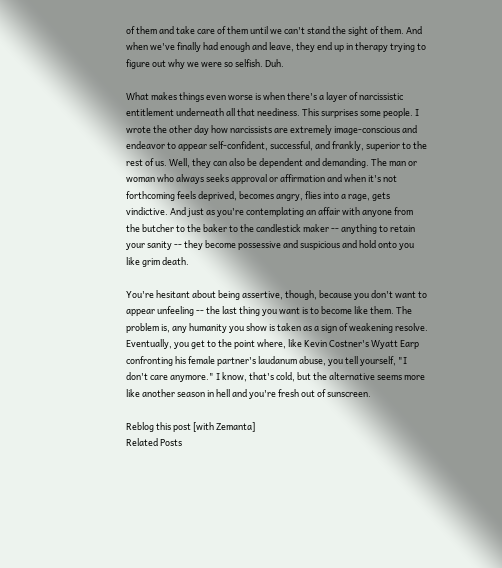of them and take care of them until we can't stand the sight of them. And when we've finally had enough and leave, they end up in therapy trying to figure out why we were so selfish. Duh.

What makes things even worse is when there's a layer of narcissistic entitlement underneath all that neediness. This surprises some people. I wrote the other day how narcissists are extremely image-conscious and endeavor to appear self-confident, successful, and frankly, superior to the rest of us. Well, they can also be dependent and demanding. The man or woman who always seeks approval or affirmation and when it's not forthcoming feels deprived, becomes angry, flies into a rage, gets vindictive. And just as you're contemplating an affair with anyone from the butcher to the baker to the candlestick maker -- anything to retain your sanity -- they become possessive and suspicious and hold onto you like grim death.

You're hesitant about being assertive, though, because you don't want to appear unfeeling -- the last thing you want is to become like them. The problem is, any humanity you show is taken as a sign of weakening resolve. Eventually, you get to the point where, like Kevin Costner's Wyatt Earp confronting his female partner's laudanum abuse, you tell yourself, "I don't care anymore." I know, that's cold, but the alternative seems more like another season in hell and you're fresh out of sunscreen.

Reblog this post [with Zemanta]
Related Posts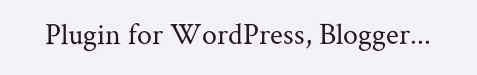Plugin for WordPress, Blogger...